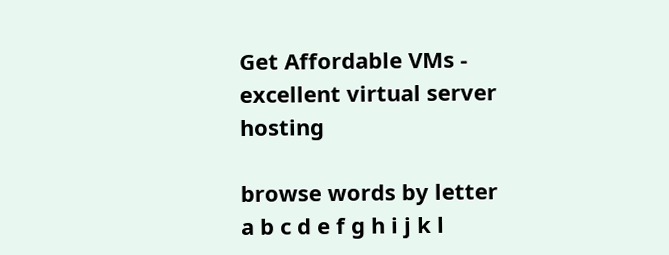Get Affordable VMs - excellent virtual server hosting

browse words by letter
a b c d e f g h i j k l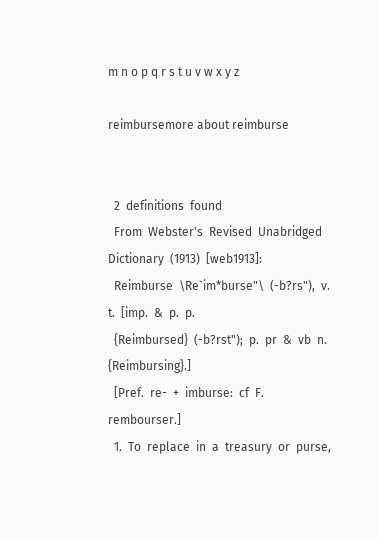m n o p q r s t u v w x y z

reimbursemore about reimburse


  2  definitions  found
  From  Webster's  Revised  Unabridged  Dictionary  (1913)  [web1913]:
  Reimburse  \Re`im*burse"\  (-b?rs"),  v.  t.  [imp.  &  p.  p.
  {Reimbursed}  (-b?rst");  p.  pr  &  vb  n.  {Reimbursing}.]
  [Pref.  re-  +  imburse:  cf  F.  rembourser.]
  1.  To  replace  in  a  treasury  or  purse,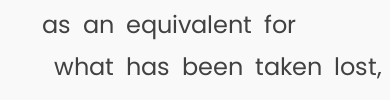as  an  equivalent  for
  what  has  been  taken  lost,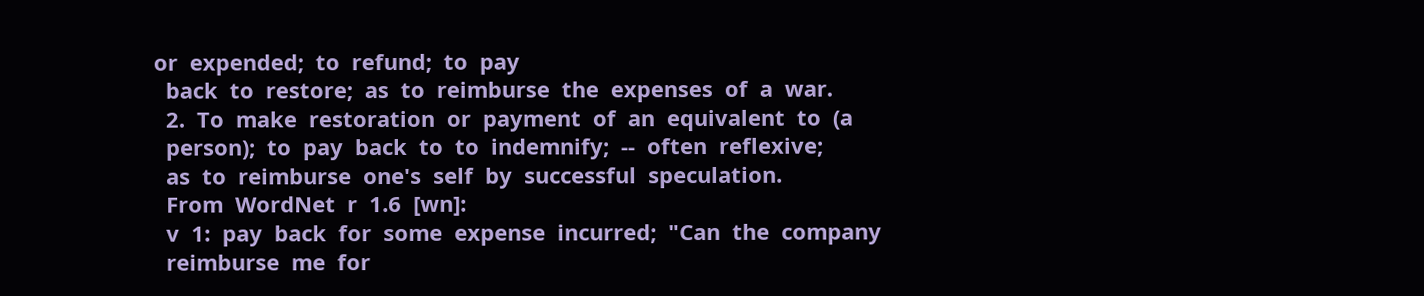or  expended;  to  refund;  to  pay
  back  to  restore;  as  to  reimburse  the  expenses  of  a  war.
  2.  To  make  restoration  or  payment  of  an  equivalent  to  (a
  person);  to  pay  back  to  to  indemnify;  --  often  reflexive;
  as  to  reimburse  one's  self  by  successful  speculation.
  From  WordNet  r  1.6  [wn]:
  v  1:  pay  back  for  some  expense  incurred;  "Can  the  company
  reimburse  me  for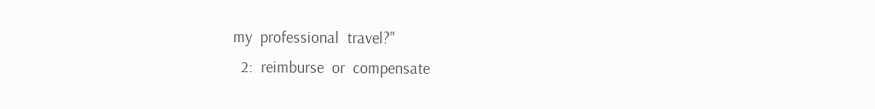my  professional  travel?"
  2:  reimburse  or  compensate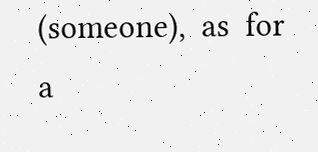(someone),  as  for  a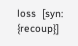loss  [syn:  {recoup}]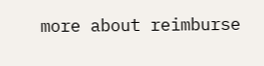more about reimburse